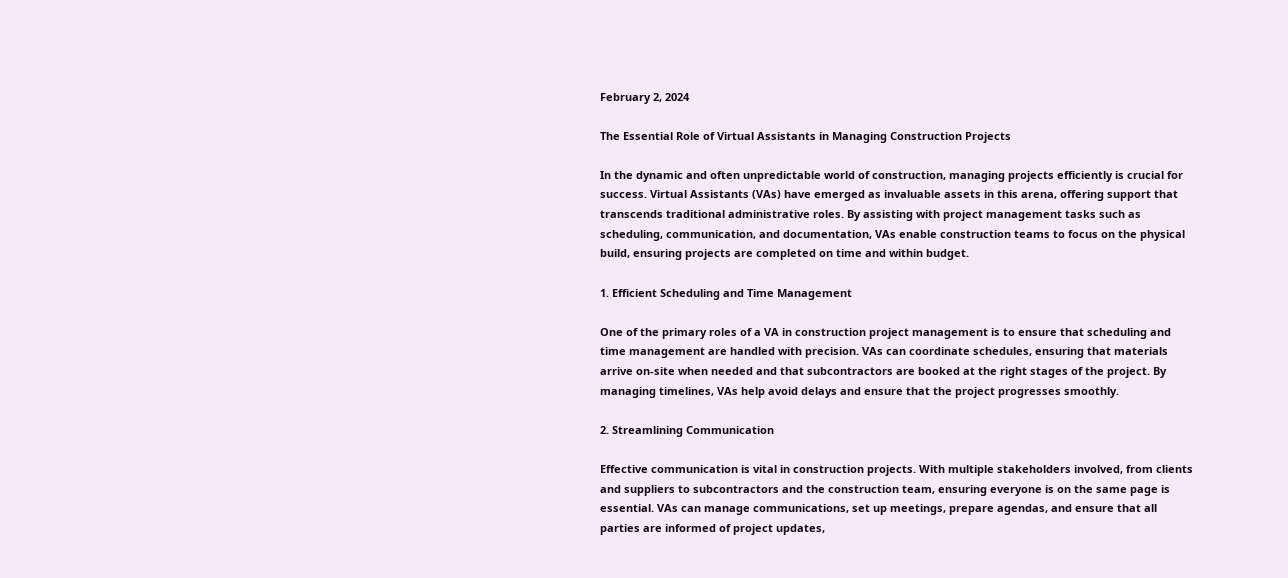February 2, 2024

The Essential Role of Virtual Assistants in Managing Construction Projects

In the dynamic and often unpredictable world of construction, managing projects efficiently is crucial for success. Virtual Assistants (VAs) have emerged as invaluable assets in this arena, offering support that transcends traditional administrative roles. By assisting with project management tasks such as scheduling, communication, and documentation, VAs enable construction teams to focus on the physical build, ensuring projects are completed on time and within budget.

1. Efficient Scheduling and Time Management

One of the primary roles of a VA in construction project management is to ensure that scheduling and time management are handled with precision. VAs can coordinate schedules, ensuring that materials arrive on-site when needed and that subcontractors are booked at the right stages of the project. By managing timelines, VAs help avoid delays and ensure that the project progresses smoothly.

2. Streamlining Communication

Effective communication is vital in construction projects. With multiple stakeholders involved, from clients and suppliers to subcontractors and the construction team, ensuring everyone is on the same page is essential. VAs can manage communications, set up meetings, prepare agendas, and ensure that all parties are informed of project updates,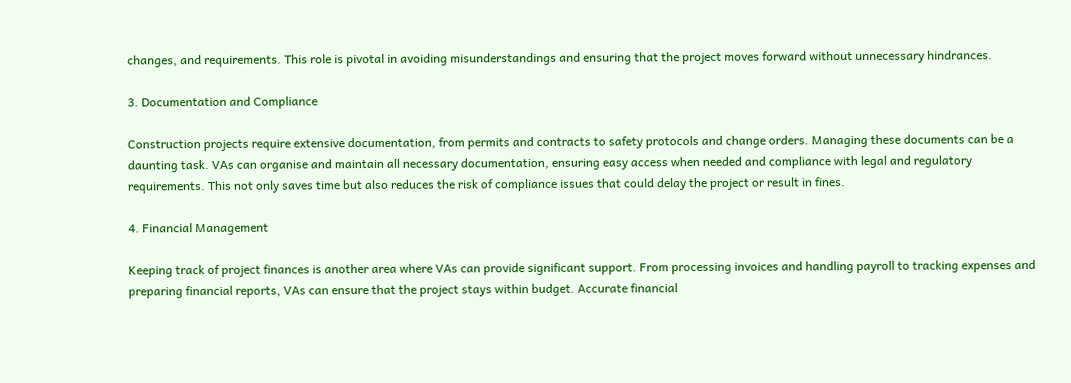changes, and requirements. This role is pivotal in avoiding misunderstandings and ensuring that the project moves forward without unnecessary hindrances.

3. Documentation and Compliance

Construction projects require extensive documentation, from permits and contracts to safety protocols and change orders. Managing these documents can be a daunting task. VAs can organise and maintain all necessary documentation, ensuring easy access when needed and compliance with legal and regulatory requirements. This not only saves time but also reduces the risk of compliance issues that could delay the project or result in fines.

4. Financial Management

Keeping track of project finances is another area where VAs can provide significant support. From processing invoices and handling payroll to tracking expenses and preparing financial reports, VAs can ensure that the project stays within budget. Accurate financial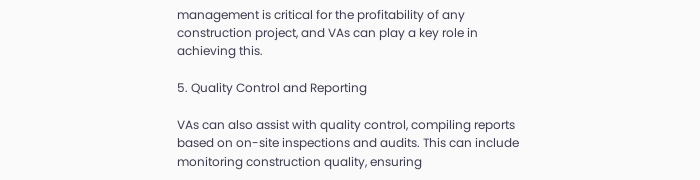management is critical for the profitability of any construction project, and VAs can play a key role in achieving this.

5. Quality Control and Reporting

VAs can also assist with quality control, compiling reports based on on-site inspections and audits. This can include monitoring construction quality, ensuring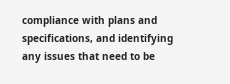compliance with plans and specifications, and identifying any issues that need to be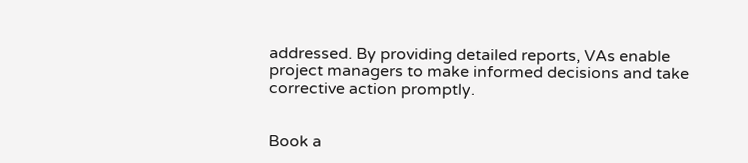addressed. By providing detailed reports, VAs enable project managers to make informed decisions and take corrective action promptly.


Book a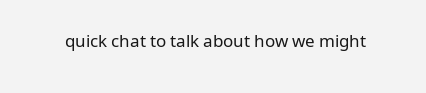quick chat to talk about how we might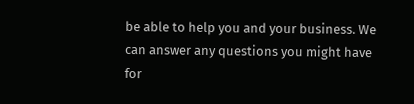be able to help you and your business. We can answer any questions you might have for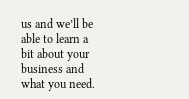us and we’ll be able to learn a bit about your business and what you need.